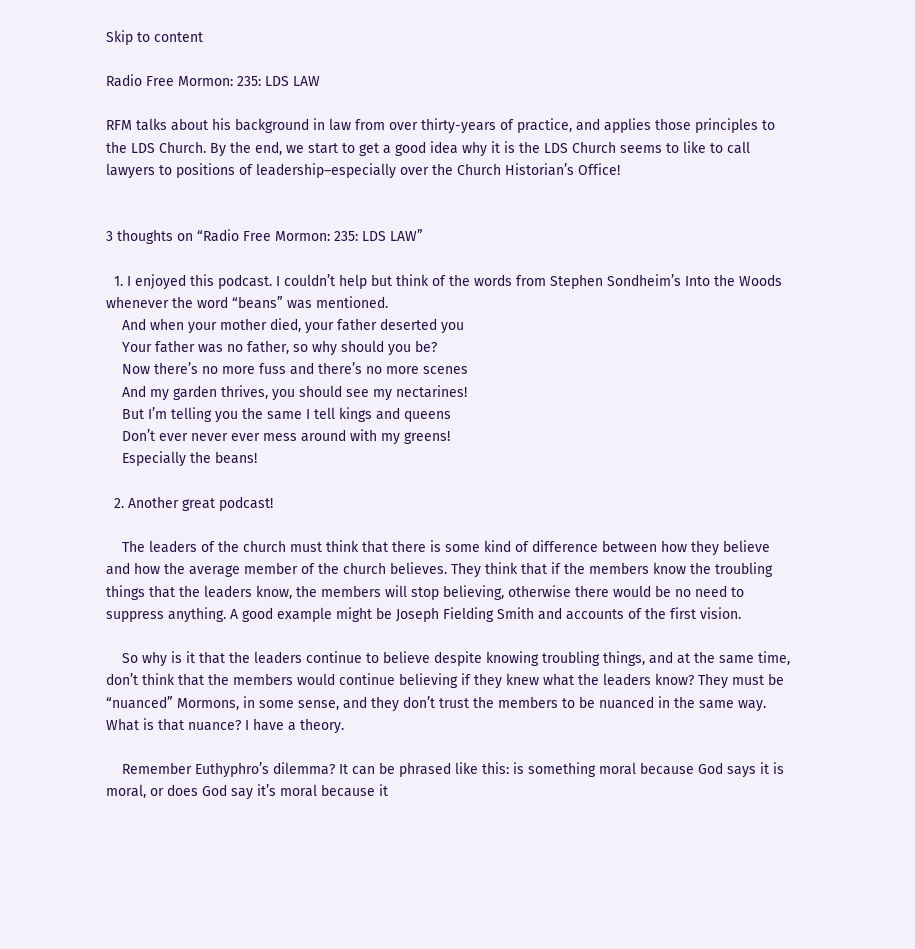Skip to content

Radio Free Mormon: 235: LDS LAW

RFM talks about his background in law from over thirty-years of practice, and applies those principles to the LDS Church. By the end, we start to get a good idea why it is the LDS Church seems to like to call lawyers to positions of leadership–especially over the Church Historian’s Office!


3 thoughts on “Radio Free Mormon: 235: LDS LAW”

  1. I enjoyed this podcast. I couldn’t help but think of the words from Stephen Sondheim’s Into the Woods whenever the word “beans” was mentioned.
    And when your mother died, your father deserted you
    Your father was no father, so why should you be?
    Now there’s no more fuss and there’s no more scenes
    And my garden thrives, you should see my nectarines!
    But I’m telling you the same I tell kings and queens
    Don’t ever never ever mess around with my greens!
    Especially the beans!

  2. Another great podcast!

    The leaders of the church must think that there is some kind of difference between how they believe and how the average member of the church believes. They think that if the members know the troubling things that the leaders know, the members will stop believing, otherwise there would be no need to suppress anything. A good example might be Joseph Fielding Smith and accounts of the first vision.

    So why is it that the leaders continue to believe despite knowing troubling things, and at the same time, don’t think that the members would continue believing if they knew what the leaders know? They must be “nuanced” Mormons, in some sense, and they don’t trust the members to be nuanced in the same way. What is that nuance? I have a theory.

    Remember Euthyphro’s dilemma? It can be phrased like this: is something moral because God says it is moral, or does God say it’s moral because it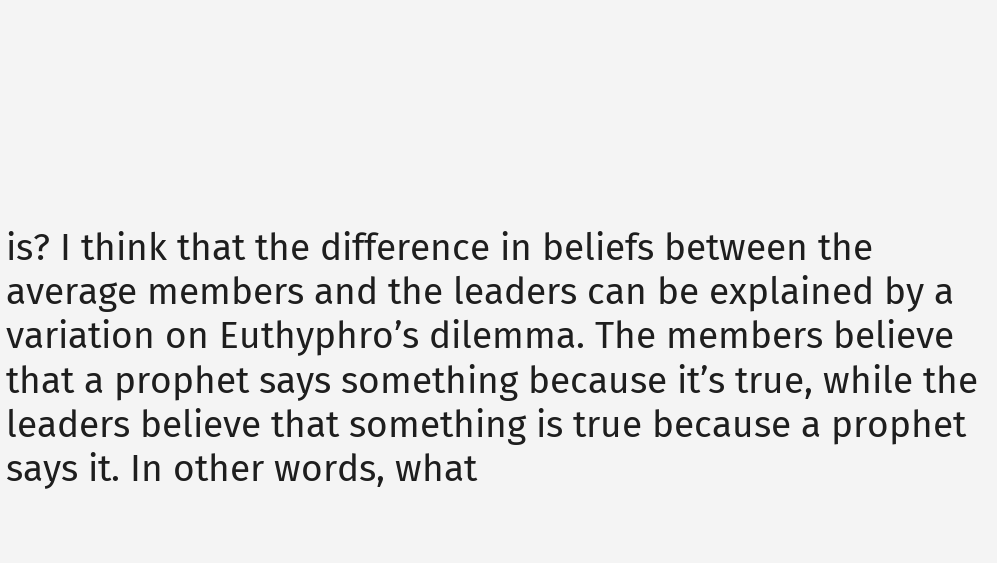is? I think that the difference in beliefs between the average members and the leaders can be explained by a variation on Euthyphro’s dilemma. The members believe that a prophet says something because it’s true, while the leaders believe that something is true because a prophet says it. In other words, what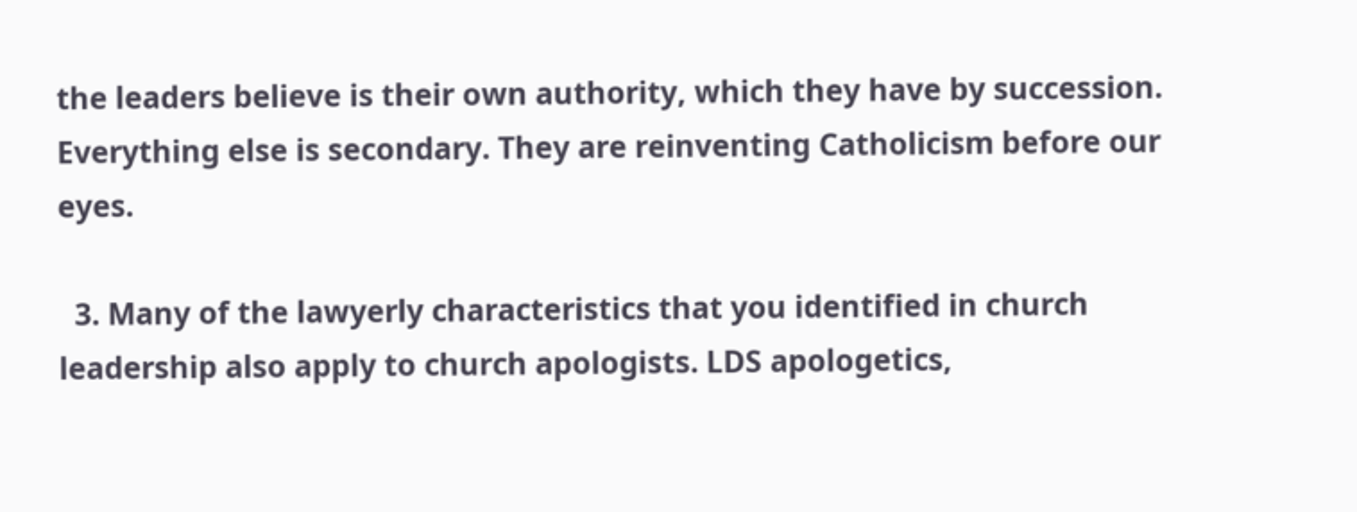the leaders believe is their own authority, which they have by succession. Everything else is secondary. They are reinventing Catholicism before our eyes.

  3. Many of the lawyerly characteristics that you identified in church leadership also apply to church apologists. LDS apologetics,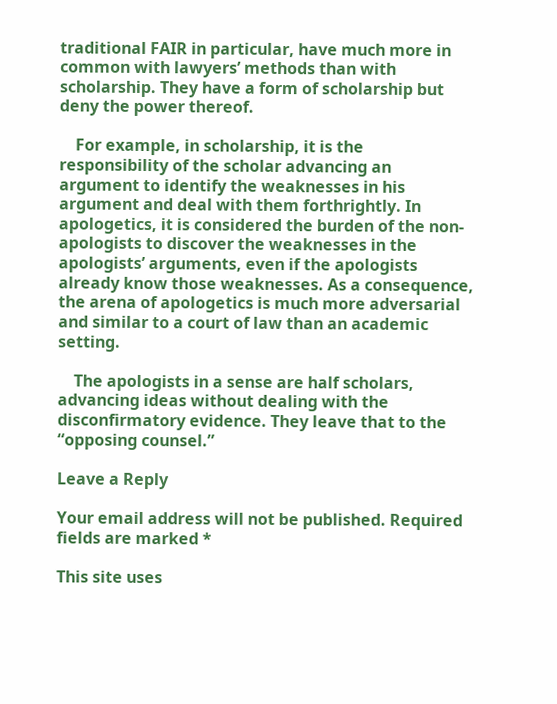traditional FAIR in particular, have much more in common with lawyers’ methods than with scholarship. They have a form of scholarship but deny the power thereof.

    For example, in scholarship, it is the responsibility of the scholar advancing an argument to identify the weaknesses in his argument and deal with them forthrightly. In apologetics, it is considered the burden of the non-apologists to discover the weaknesses in the apologists’ arguments, even if the apologists already know those weaknesses. As a consequence, the arena of apologetics is much more adversarial and similar to a court of law than an academic setting.

    The apologists in a sense are half scholars, advancing ideas without dealing with the disconfirmatory evidence. They leave that to the “opposing counsel.”

Leave a Reply

Your email address will not be published. Required fields are marked *

This site uses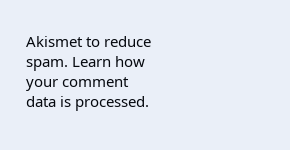Akismet to reduce spam. Learn how your comment data is processed.